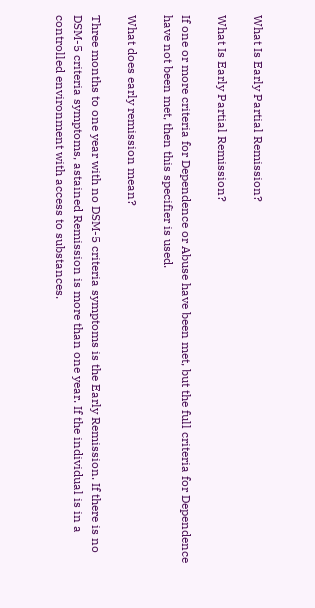What Is Early Partial Remission?

What Is Early Partial Remission?

If one or more criteria for Dependence or Abuse have been met, but the full criteria for Dependence have not been met, then this specifier is used.

What does early remission mean?

Three months to one year with no DSM-5 criteria symptoms is the Early Remission. If there is no DSM-5 criteria symptoms, astained Remission is more than one year. If the individual is in a controlled environment with access to substances.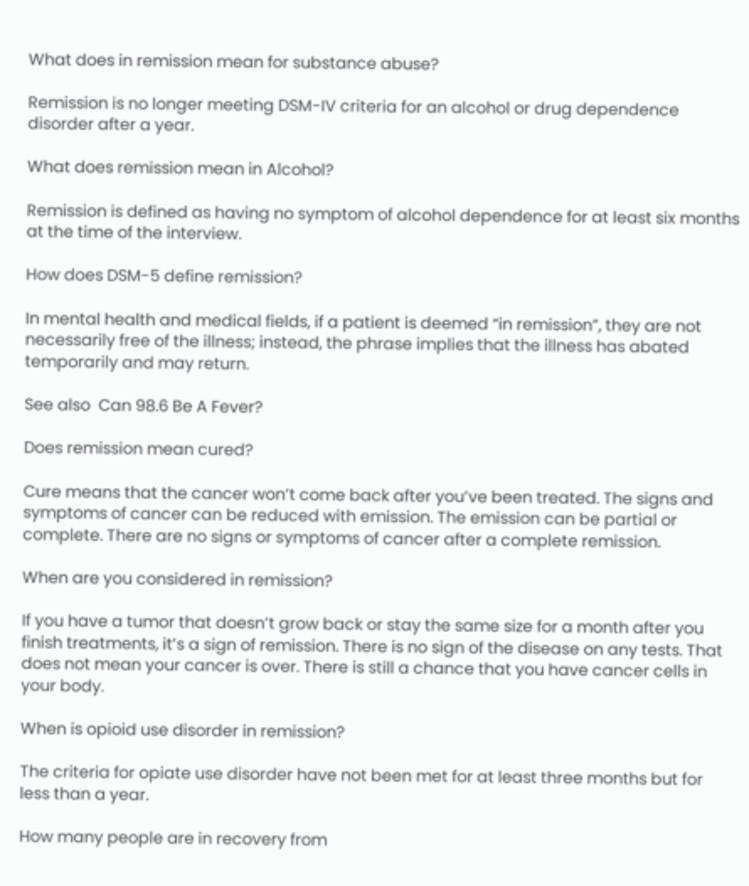What does in remission mean for substance abuse?

Remission is no longer meeting DSM-IV criteria for an alcohol or drug dependence disorder after a year.

What does remission mean in Alcohol?

Remission is defined as having no symptom of alcohol dependence for at least six months at the time of the interview.

How does DSM-5 define remission?

In mental health and medical fields, if a patient is deemed “in remission”, they are not necessarily free of the illness; instead, the phrase implies that the illness has abated temporarily and may return.

See also  Can 98.6 Be A Fever?

Does remission mean cured?

Cure means that the cancer won’t come back after you’ve been treated. The signs and symptoms of cancer can be reduced with emission. The emission can be partial or complete. There are no signs or symptoms of cancer after a complete remission.

When are you considered in remission?

If you have a tumor that doesn’t grow back or stay the same size for a month after you finish treatments, it’s a sign of remission. There is no sign of the disease on any tests. That does not mean your cancer is over. There is still a chance that you have cancer cells in your body.

When is opioid use disorder in remission?

The criteria for opiate use disorder have not been met for at least three months but for less than a year.

How many people are in recovery from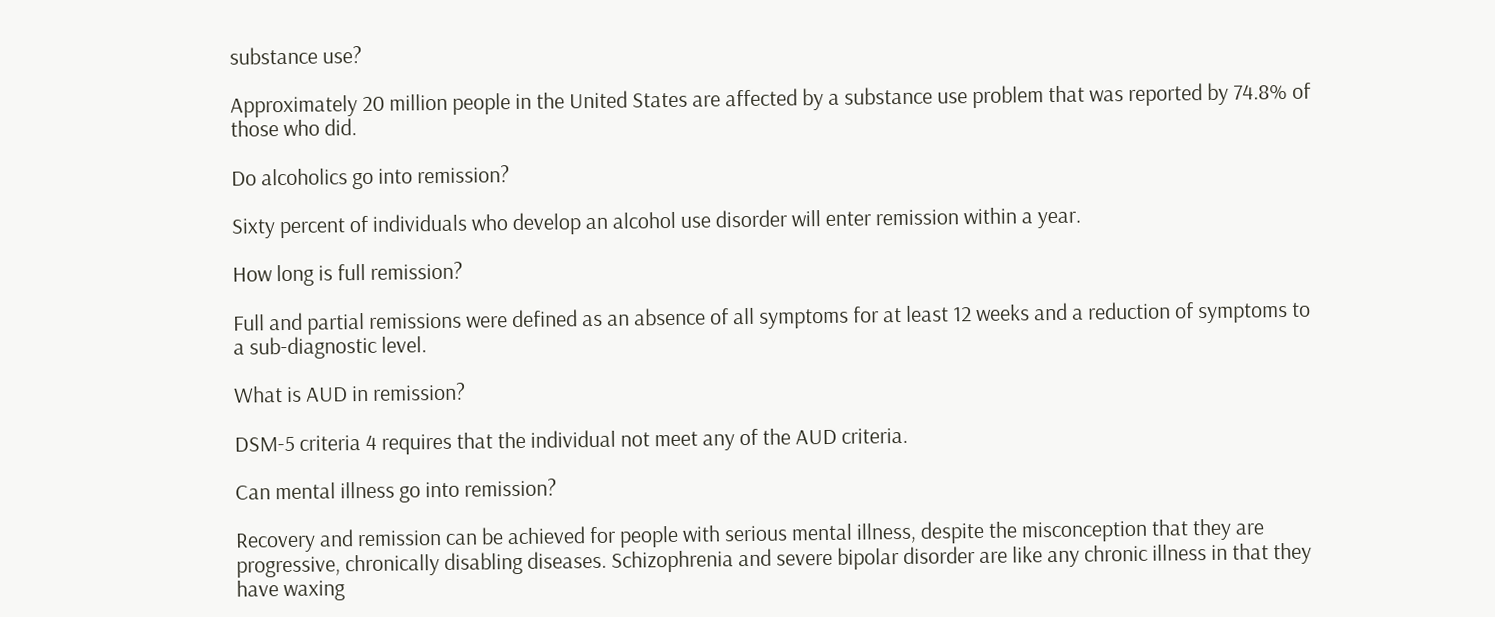substance use?

Approximately 20 million people in the United States are affected by a substance use problem that was reported by 74.8% of those who did.

Do alcoholics go into remission?

Sixty percent of individuals who develop an alcohol use disorder will enter remission within a year.

How long is full remission?

Full and partial remissions were defined as an absence of all symptoms for at least 12 weeks and a reduction of symptoms to a sub-diagnostic level.

What is AUD in remission?

DSM-5 criteria 4 requires that the individual not meet any of the AUD criteria.

Can mental illness go into remission?

Recovery and remission can be achieved for people with serious mental illness, despite the misconception that they are progressive, chronically disabling diseases. Schizophrenia and severe bipolar disorder are like any chronic illness in that they have waxing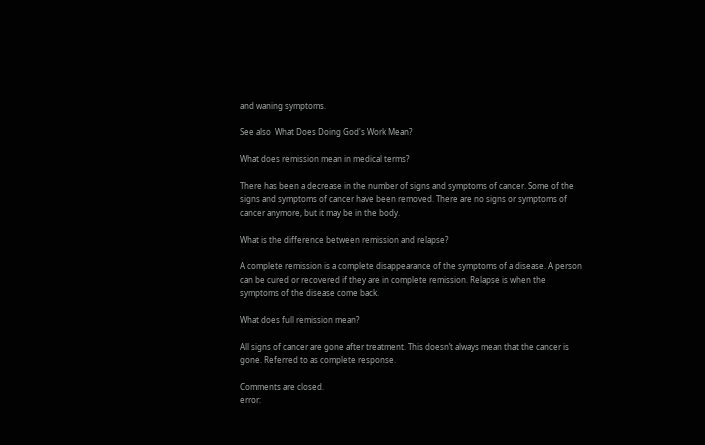and waning symptoms.

See also  What Does Doing God's Work Mean?

What does remission mean in medical terms?

There has been a decrease in the number of signs and symptoms of cancer. Some of the signs and symptoms of cancer have been removed. There are no signs or symptoms of cancer anymore, but it may be in the body.

What is the difference between remission and relapse?

A complete remission is a complete disappearance of the symptoms of a disease. A person can be cured or recovered if they are in complete remission. Relapse is when the symptoms of the disease come back.

What does full remission mean?

All signs of cancer are gone after treatment. This doesn’t always mean that the cancer is gone. Referred to as complete response.

Comments are closed.
error: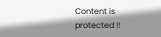Content is protected !!